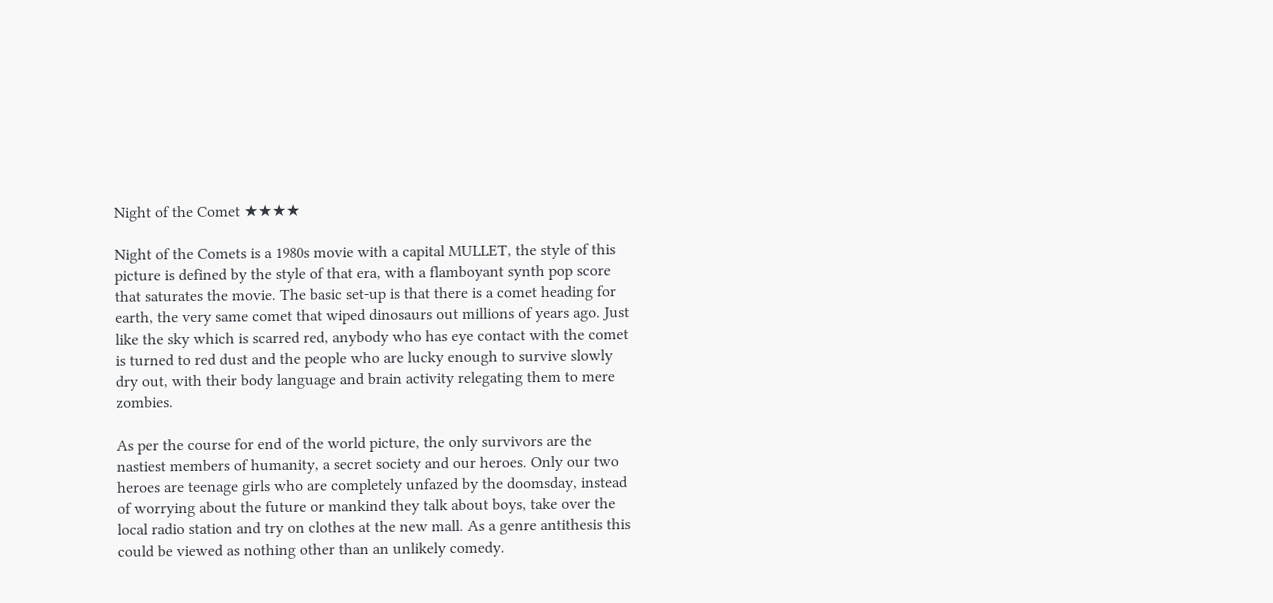Night of the Comet ★★★★

Night of the Comets is a 1980s movie with a capital MULLET, the style of this picture is defined by the style of that era, with a flamboyant synth pop score that saturates the movie. The basic set-up is that there is a comet heading for earth, the very same comet that wiped dinosaurs out millions of years ago. Just like the sky which is scarred red, anybody who has eye contact with the comet is turned to red dust and the people who are lucky enough to survive slowly dry out, with their body language and brain activity relegating them to mere zombies.

As per the course for end of the world picture, the only survivors are the nastiest members of humanity, a secret society and our heroes. Only our two heroes are teenage girls who are completely unfazed by the doomsday, instead of worrying about the future or mankind they talk about boys, take over the local radio station and try on clothes at the new mall. As a genre antithesis this could be viewed as nothing other than an unlikely comedy.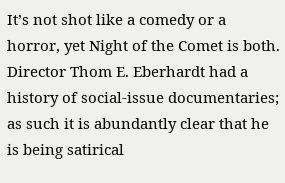It’s not shot like a comedy or a horror, yet Night of the Comet is both. Director Thom E. Eberhardt had a history of social-issue documentaries; as such it is abundantly clear that he is being satirical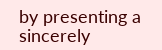by presenting a sincerely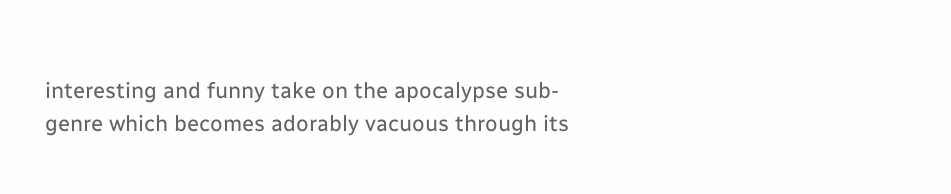interesting and funny take on the apocalypse sub-genre which becomes adorably vacuous through its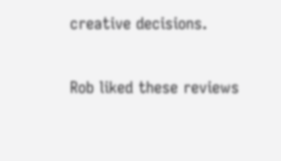creative decisions.

Rob liked these reviews